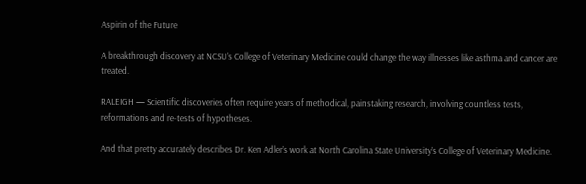Aspirin of the Future

A breakthrough discovery at NCSU’s College of Veterinary Medicine could change the way illnesses like asthma and cancer are treated.

RALEIGH — Scientific discoveries often require years of methodical, painstaking research, involving countless tests, reformations and re-tests of hypotheses.

And that pretty accurately describes Dr. Ken Adler’s work at North Carolina State University’s College of Veterinary Medicine.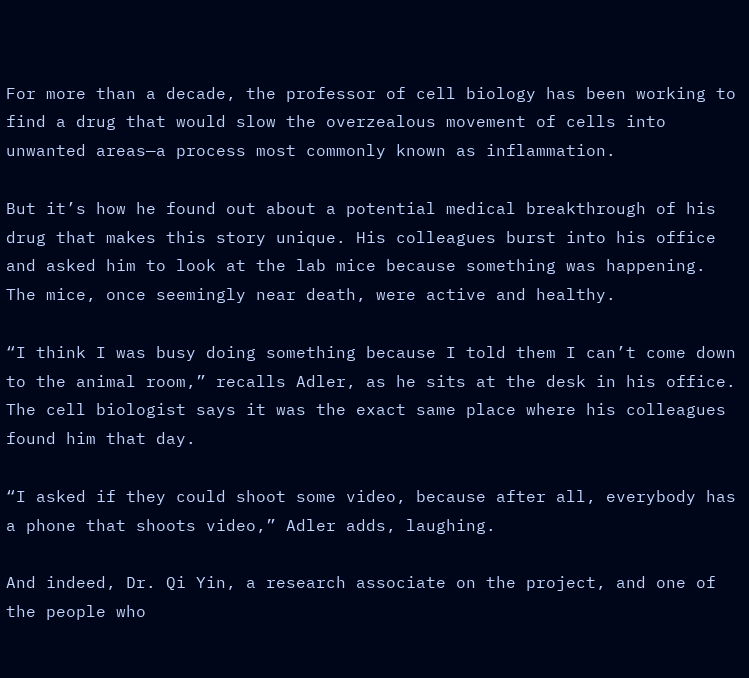For more than a decade, the professor of cell biology has been working to find a drug that would slow the overzealous movement of cells into unwanted areas—a process most commonly known as inflammation.

But it’s how he found out about a potential medical breakthrough of his drug that makes this story unique. His colleagues burst into his office and asked him to look at the lab mice because something was happening. The mice, once seemingly near death, were active and healthy.

“I think I was busy doing something because I told them I can’t come down to the animal room,” recalls Adler, as he sits at the desk in his office. The cell biologist says it was the exact same place where his colleagues found him that day.

“I asked if they could shoot some video, because after all, everybody has a phone that shoots video,” Adler adds, laughing.

And indeed, Dr. Qi Yin, a research associate on the project, and one of the people who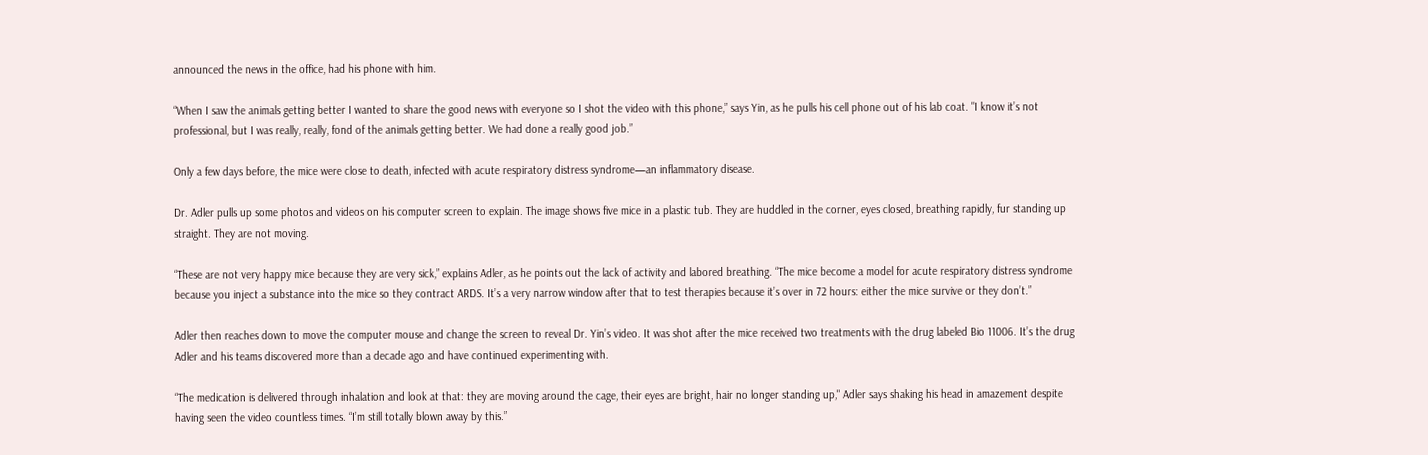announced the news in the office, had his phone with him.

“When I saw the animals getting better I wanted to share the good news with everyone so I shot the video with this phone,” says Yin, as he pulls his cell phone out of his lab coat. "I know it’s not professional, but I was really, really, fond of the animals getting better. We had done a really good job.”

Only a few days before, the mice were close to death, infected with acute respiratory distress syndrome—an inflammatory disease.

Dr. Adler pulls up some photos and videos on his computer screen to explain. The image shows five mice in a plastic tub. They are huddled in the corner, eyes closed, breathing rapidly, fur standing up straight. They are not moving.

“These are not very happy mice because they are very sick,” explains Adler, as he points out the lack of activity and labored breathing. “The mice become a model for acute respiratory distress syndrome because you inject a substance into the mice so they contract ARDS. It’s a very narrow window after that to test therapies because it’s over in 72 hours: either the mice survive or they don’t.”

Adler then reaches down to move the computer mouse and change the screen to reveal Dr. Yin’s video. It was shot after the mice received two treatments with the drug labeled Bio 11006. It’s the drug Adler and his teams discovered more than a decade ago and have continued experimenting with.

“The medication is delivered through inhalation and look at that: they are moving around the cage, their eyes are bright, hair no longer standing up," Adler says shaking his head in amazement despite having seen the video countless times. “I’m still totally blown away by this.”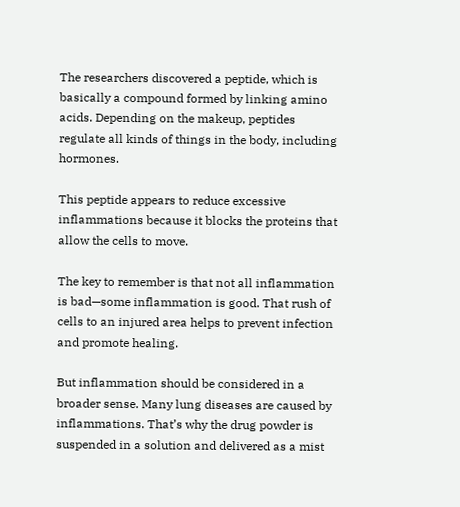The researchers discovered a peptide, which is basically a compound formed by linking amino acids. Depending on the makeup, peptides regulate all kinds of things in the body, including hormones.

This peptide appears to reduce excessive inflammations because it blocks the proteins that allow the cells to move.

The key to remember is that not all inflammation is bad—some inflammation is good. That rush of cells to an injured area helps to prevent infection and promote healing.

But inflammation should be considered in a broader sense. Many lung diseases are caused by inflammations. That’s why the drug powder is suspended in a solution and delivered as a mist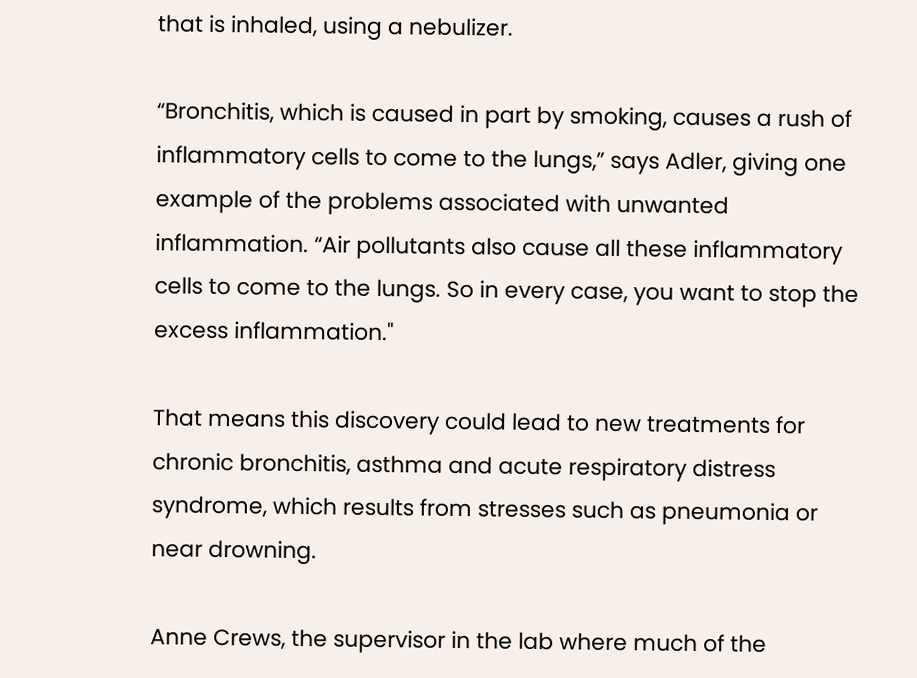that is inhaled, using a nebulizer.

“Bronchitis, which is caused in part by smoking, causes a rush of inflammatory cells to come to the lungs,” says Adler, giving one example of the problems associated with unwanted inflammation. “Air pollutants also cause all these inflammatory cells to come to the lungs. So in every case, you want to stop the excess inflammation."

That means this discovery could lead to new treatments for chronic bronchitis, asthma and acute respiratory distress syndrome, which results from stresses such as pneumonia or near drowning.

Anne Crews, the supervisor in the lab where much of the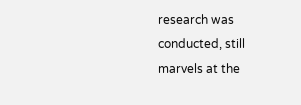research was conducted, still marvels at the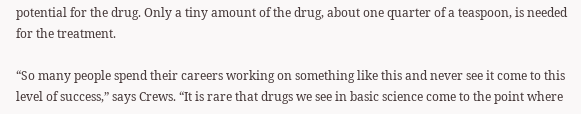potential for the drug. Only a tiny amount of the drug, about one quarter of a teaspoon, is needed for the treatment.

“So many people spend their careers working on something like this and never see it come to this level of success,” says Crews. “It is rare that drugs we see in basic science come to the point where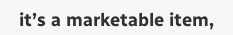it’s a marketable item,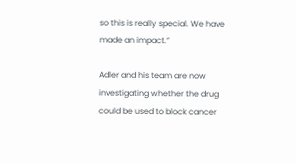so this is really special. We have made an impact.”

Adler and his team are now investigating whether the drug could be used to block cancer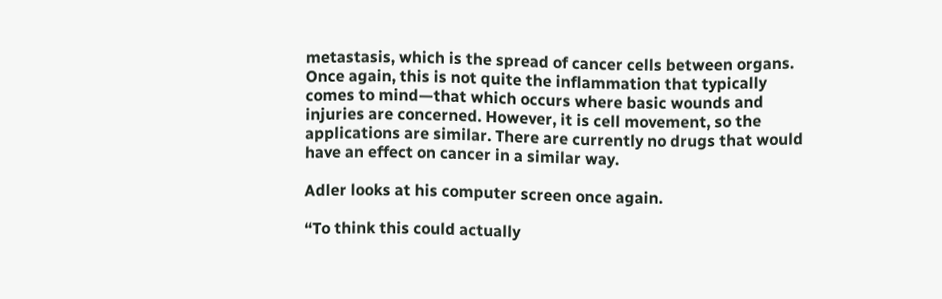metastasis, which is the spread of cancer cells between organs. Once again, this is not quite the inflammation that typically comes to mind—that which occurs where basic wounds and injuries are concerned. However, it is cell movement, so the applications are similar. There are currently no drugs that would have an effect on cancer in a similar way.

Adler looks at his computer screen once again.

“To think this could actually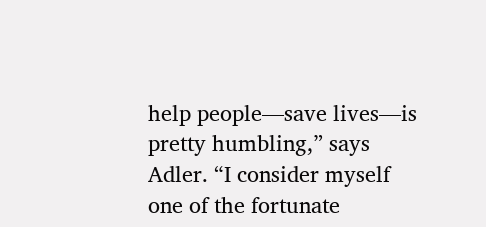help people—save lives—is pretty humbling,” says Adler. “I consider myself one of the fortunate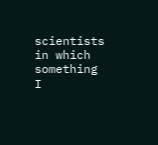scientists in which something I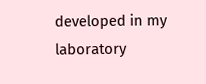developed in my laboratory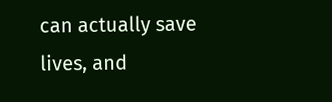can actually save lives, and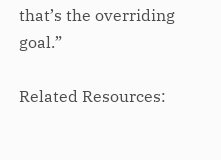that’s the overriding goal.”

Related Resources: